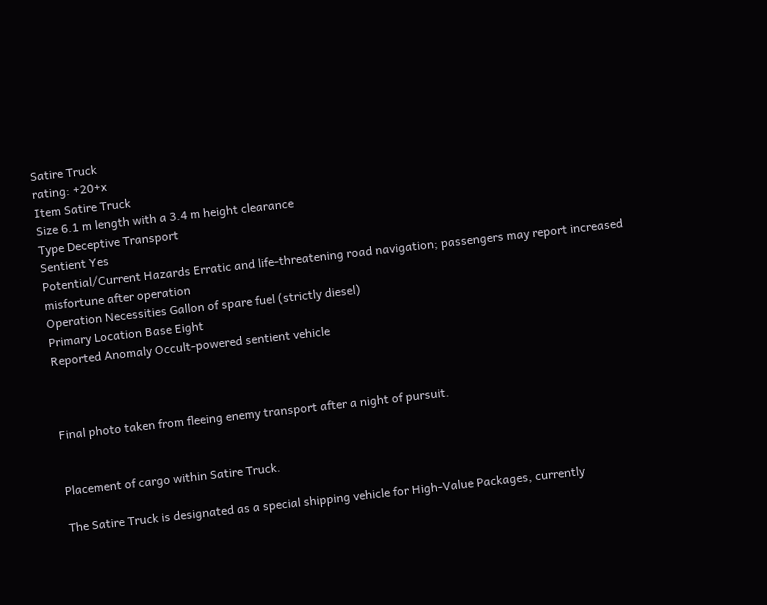Satire Truck
rating: +20+x
Item Satire Truck
Size 6.1 m length with a 3.4 m height clearance
Type Deceptive Transport
Sentient Yes
Potential/Current Hazards Erratic and life-threatening road navigation; passengers may report increased misfortune after operation
Operation Necessities Gallon of spare fuel (strictly diesel)
Primary Location Base Eight
Reported Anomaly Occult-powered sentient vehicle



Final photo taken from fleeing enemy transport after a night of pursuit.


Placement of cargo within Satire Truck.

The Satire Truck is designated as a special shipping vehicle for High-Value Packages, currently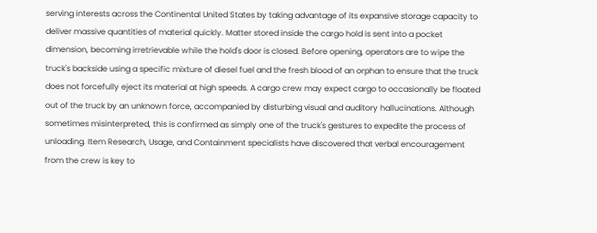serving interests across the Continental United States by taking advantage of its expansive storage capacity to deliver massive quantities of material quickly. Matter stored inside the cargo hold is sent into a pocket dimension, becoming irretrievable while the hold's door is closed. Before opening, operators are to wipe the truck's backside using a specific mixture of diesel fuel and the fresh blood of an orphan to ensure that the truck does not forcefully eject its material at high speeds. A cargo crew may expect cargo to occasionally be floated out of the truck by an unknown force, accompanied by disturbing visual and auditory hallucinations. Although sometimes misinterpreted, this is confirmed as simply one of the truck's gestures to expedite the process of unloading. Item Research, Usage, and Containment specialists have discovered that verbal encouragement from the crew is key to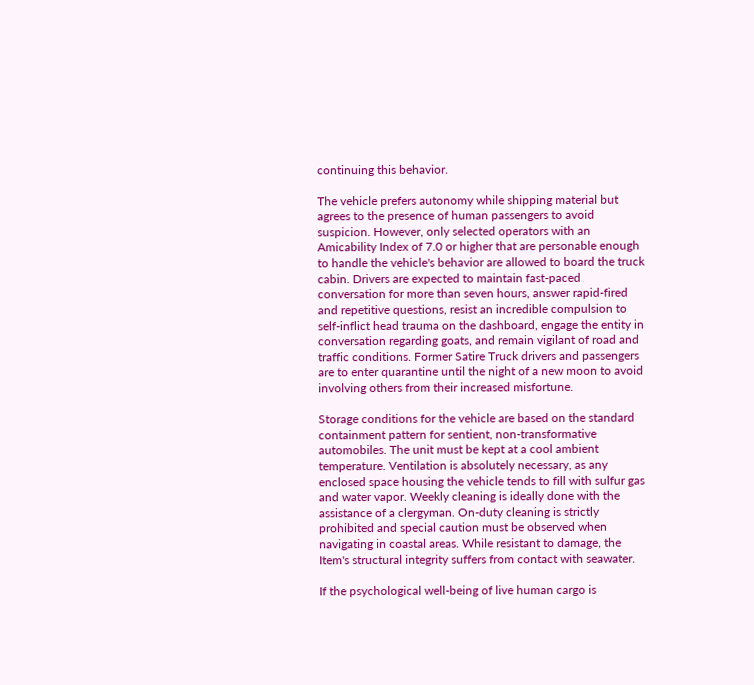continuing this behavior.

The vehicle prefers autonomy while shipping material but agrees to the presence of human passengers to avoid suspicion. However, only selected operators with an Amicability Index of 7.0 or higher that are personable enough to handle the vehicle's behavior are allowed to board the truck cabin. Drivers are expected to maintain fast-paced conversation for more than seven hours, answer rapid-fired and repetitive questions, resist an incredible compulsion to self-inflict head trauma on the dashboard, engage the entity in conversation regarding goats, and remain vigilant of road and traffic conditions. Former Satire Truck drivers and passengers are to enter quarantine until the night of a new moon to avoid involving others from their increased misfortune.

Storage conditions for the vehicle are based on the standard containment pattern for sentient, non-transformative automobiles. The unit must be kept at a cool ambient temperature. Ventilation is absolutely necessary, as any enclosed space housing the vehicle tends to fill with sulfur gas and water vapor. Weekly cleaning is ideally done with the assistance of a clergyman. On-duty cleaning is strictly prohibited and special caution must be observed when navigating in coastal areas. While resistant to damage, the Item's structural integrity suffers from contact with seawater.

If the psychological well-being of live human cargo is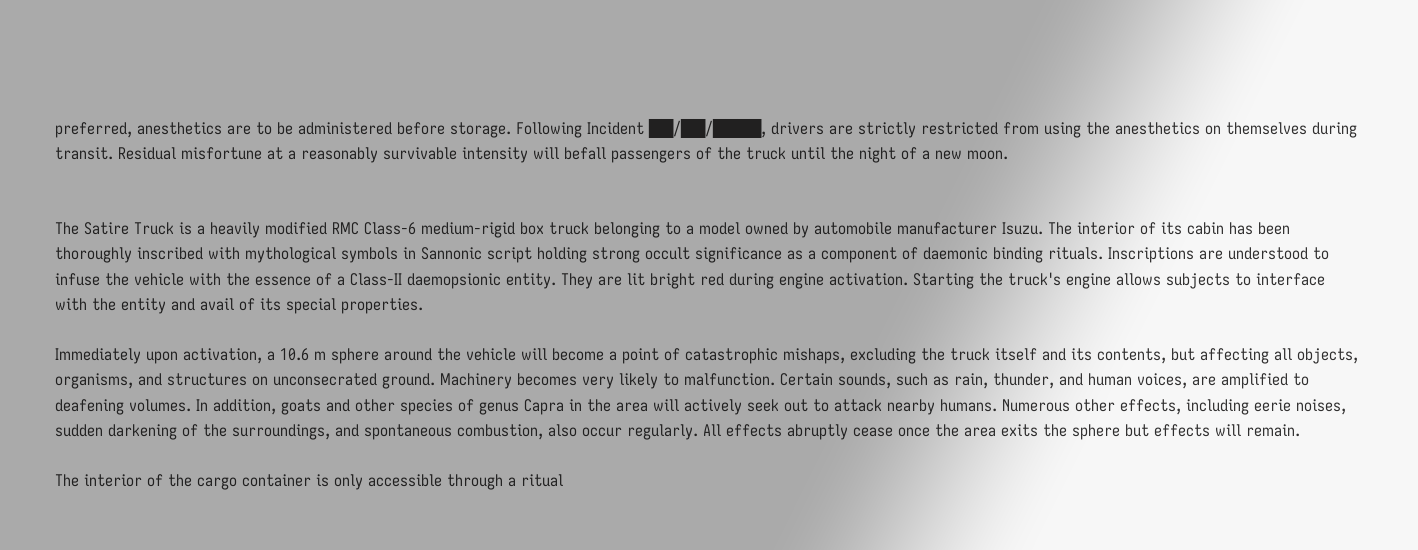preferred, anesthetics are to be administered before storage. Following Incident ██/██/████, drivers are strictly restricted from using the anesthetics on themselves during transit. Residual misfortune at a reasonably survivable intensity will befall passengers of the truck until the night of a new moon.


The Satire Truck is a heavily modified RMC Class-6 medium-rigid box truck belonging to a model owned by automobile manufacturer Isuzu. The interior of its cabin has been thoroughly inscribed with mythological symbols in Sannonic script holding strong occult significance as a component of daemonic binding rituals. Inscriptions are understood to infuse the vehicle with the essence of a Class-II daemopsionic entity. They are lit bright red during engine activation. Starting the truck's engine allows subjects to interface with the entity and avail of its special properties.

Immediately upon activation, a 10.6 m sphere around the vehicle will become a point of catastrophic mishaps, excluding the truck itself and its contents, but affecting all objects, organisms, and structures on unconsecrated ground. Machinery becomes very likely to malfunction. Certain sounds, such as rain, thunder, and human voices, are amplified to deafening volumes. In addition, goats and other species of genus Capra in the area will actively seek out to attack nearby humans. Numerous other effects, including eerie noises, sudden darkening of the surroundings, and spontaneous combustion, also occur regularly. All effects abruptly cease once the area exits the sphere but effects will remain.

The interior of the cargo container is only accessible through a ritual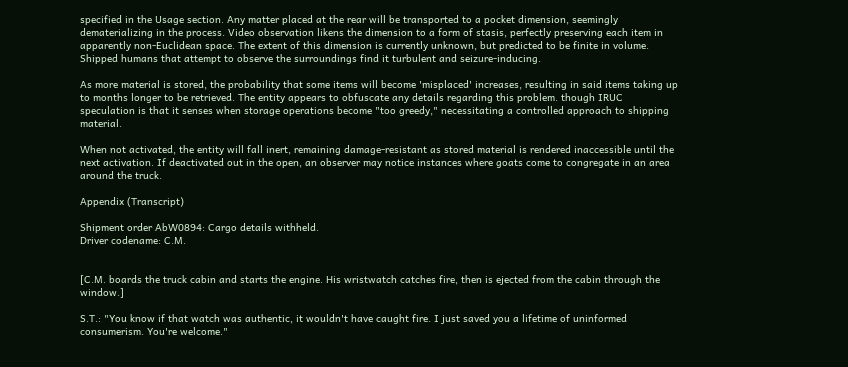specified in the Usage section. Any matter placed at the rear will be transported to a pocket dimension, seemingly dematerializing in the process. Video observation likens the dimension to a form of stasis, perfectly preserving each item in apparently non-Euclidean space. The extent of this dimension is currently unknown, but predicted to be finite in volume. Shipped humans that attempt to observe the surroundings find it turbulent and seizure-inducing.

As more material is stored, the probability that some items will become 'misplaced' increases, resulting in said items taking up to months longer to be retrieved. The entity appears to obfuscate any details regarding this problem. though IRUC speculation is that it senses when storage operations become "too greedy," necessitating a controlled approach to shipping material.

When not activated, the entity will fall inert, remaining damage-resistant as stored material is rendered inaccessible until the next activation. If deactivated out in the open, an observer may notice instances where goats come to congregate in an area around the truck.

Appendix (Transcript)

Shipment order AbW0894: Cargo details withheld.
Driver codename: C.M.


[C.M. boards the truck cabin and starts the engine. His wristwatch catches fire, then is ejected from the cabin through the window.]

S.T.: "You know if that watch was authentic, it wouldn't have caught fire. I just saved you a lifetime of uninformed consumerism. You're welcome."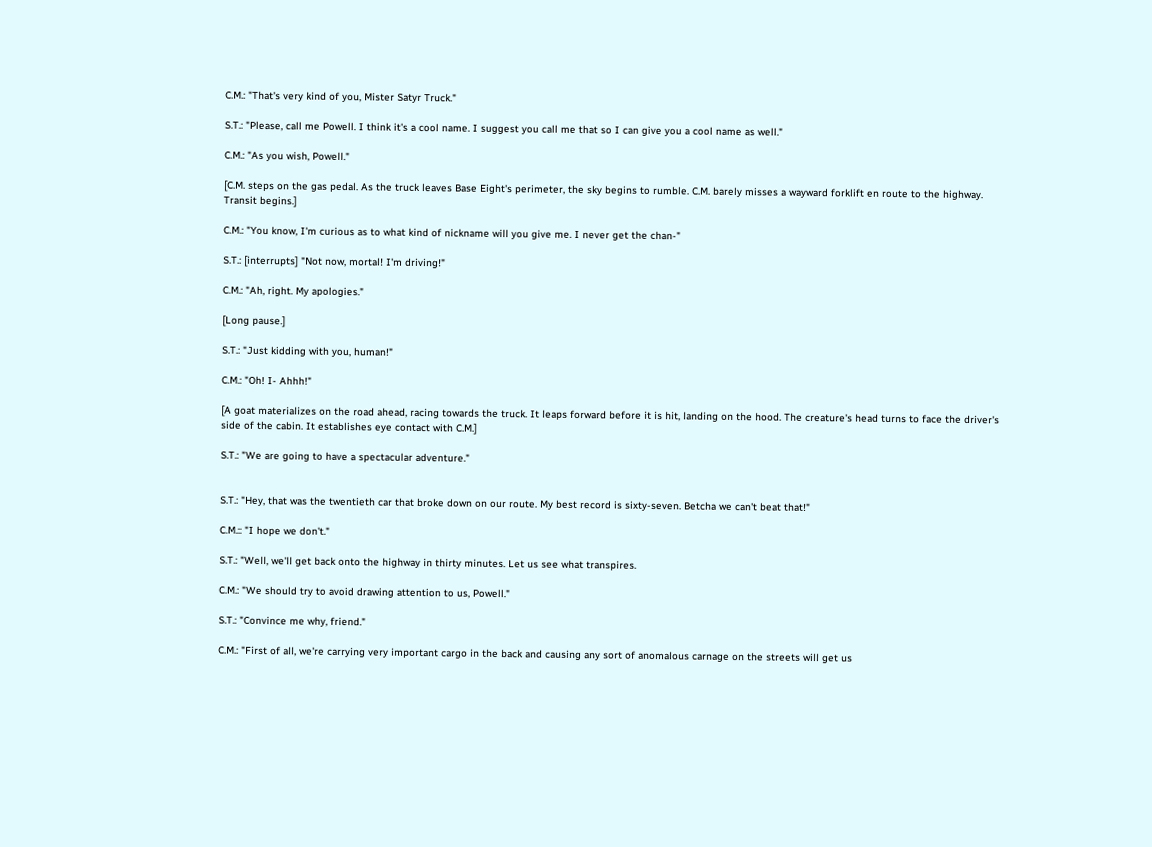C.M.: "That's very kind of you, Mister Satyr Truck."

S.T.: "Please, call me Powell. I think it's a cool name. I suggest you call me that so I can give you a cool name as well."

C.M.: "As you wish, Powell."

[C.M. steps on the gas pedal. As the truck leaves Base Eight's perimeter, the sky begins to rumble. C.M. barely misses a wayward forklift en route to the highway. Transit begins.]

C.M.: "You know, I'm curious as to what kind of nickname will you give me. I never get the chan-"

S.T.: [interrupts] "Not now, mortal! I'm driving!"

C.M.: "Ah, right. My apologies."

[Long pause.]

S.T.: "Just kidding with you, human!"

C.M.: "Oh! I- Ahhh!"

[A goat materializes on the road ahead, racing towards the truck. It leaps forward before it is hit, landing on the hood. The creature's head turns to face the driver's side of the cabin. It establishes eye contact with C.M.]

S.T.: "We are going to have a spectacular adventure."


S.T.: "Hey, that was the twentieth car that broke down on our route. My best record is sixty-seven. Betcha we can't beat that!"

C.M.:: "I hope we don't."

S.T.: "Well, we'll get back onto the highway in thirty minutes. Let us see what transpires.

C.M.: "We should try to avoid drawing attention to us, Powell."

S.T.: "Convince me why, friend."

C.M.: "First of all, we're carrying very important cargo in the back and causing any sort of anomalous carnage on the streets will get us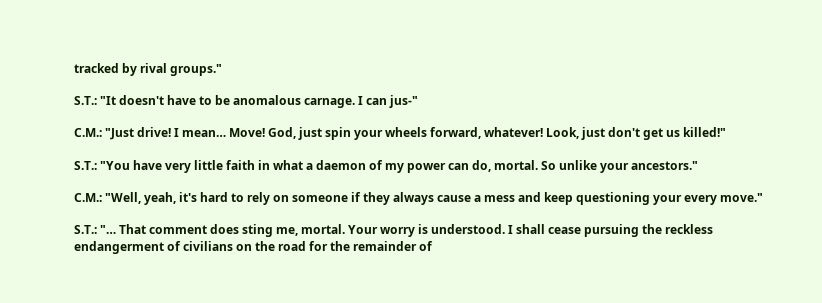tracked by rival groups."

S.T.: "It doesn't have to be anomalous carnage. I can jus-"

C.M.: "Just drive! I mean… Move! God, just spin your wheels forward, whatever! Look, just don't get us killed!"

S.T.: "You have very little faith in what a daemon of my power can do, mortal. So unlike your ancestors."

C.M.: "Well, yeah, it's hard to rely on someone if they always cause a mess and keep questioning your every move."

S.T.: "… That comment does sting me, mortal. Your worry is understood. I shall cease pursuing the reckless endangerment of civilians on the road for the remainder of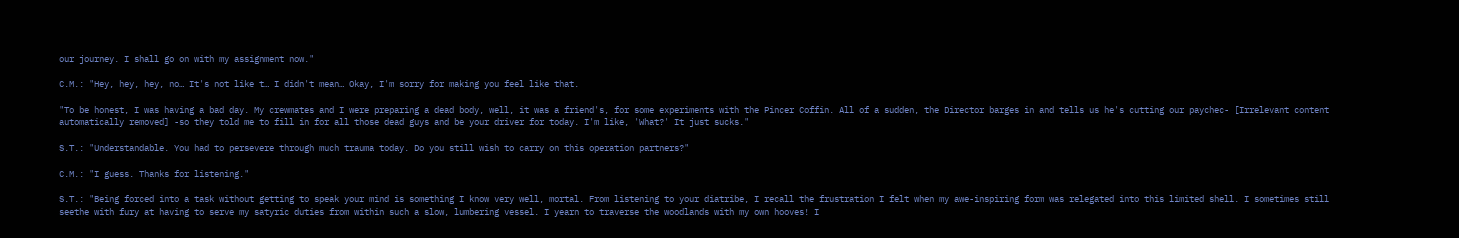our journey. I shall go on with my assignment now."

C.M.: "Hey, hey, hey, no… It's not like t… I didn't mean… Okay, I'm sorry for making you feel like that.

"To be honest, I was having a bad day. My crewmates and I were preparing a dead body, well, it was a friend's, for some experiments with the Pincer Coffin. All of a sudden, the Director barges in and tells us he's cutting our paychec- [Irrelevant content automatically removed] -so they told me to fill in for all those dead guys and be your driver for today. I'm like, 'What?' It just sucks."

S.T.: "Understandable. You had to persevere through much trauma today. Do you still wish to carry on this operation partners?"

C.M.: "I guess. Thanks for listening."

S.T.: "Being forced into a task without getting to speak your mind is something I know very well, mortal. From listening to your diatribe, I recall the frustration I felt when my awe-inspiring form was relegated into this limited shell. I sometimes still seethe with fury at having to serve my satyric duties from within such a slow, lumbering vessel. I yearn to traverse the woodlands with my own hooves! I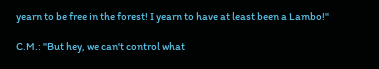yearn to be free in the forest! I yearn to have at least been a Lambo!"

C.M.: "But hey, we can't control what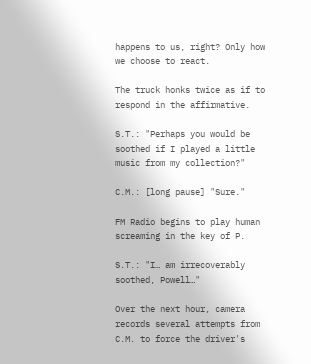happens to us, right? Only how we choose to react.

The truck honks twice as if to respond in the affirmative.

S.T.: "Perhaps you would be soothed if I played a little music from my collection?"

C.M.: [long pause] "Sure."

FM Radio begins to play human screaming in the key of P.

S.T.: "I… am irrecoverably soothed, Powell…"

Over the next hour, camera records several attempts from C.M. to force the driver's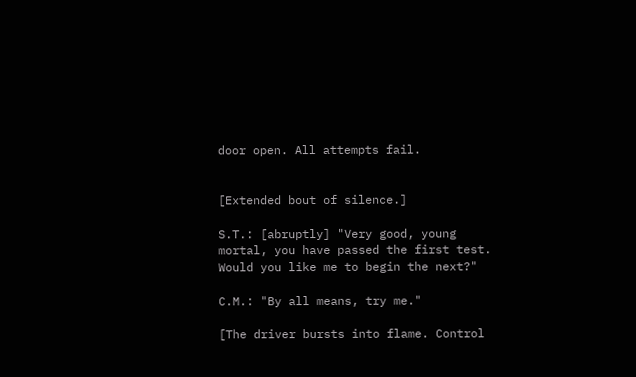door open. All attempts fail.


[Extended bout of silence.]

S.T.: [abruptly] "Very good, young mortal, you have passed the first test. Would you like me to begin the next?"

C.M.: "By all means, try me."

[The driver bursts into flame. Control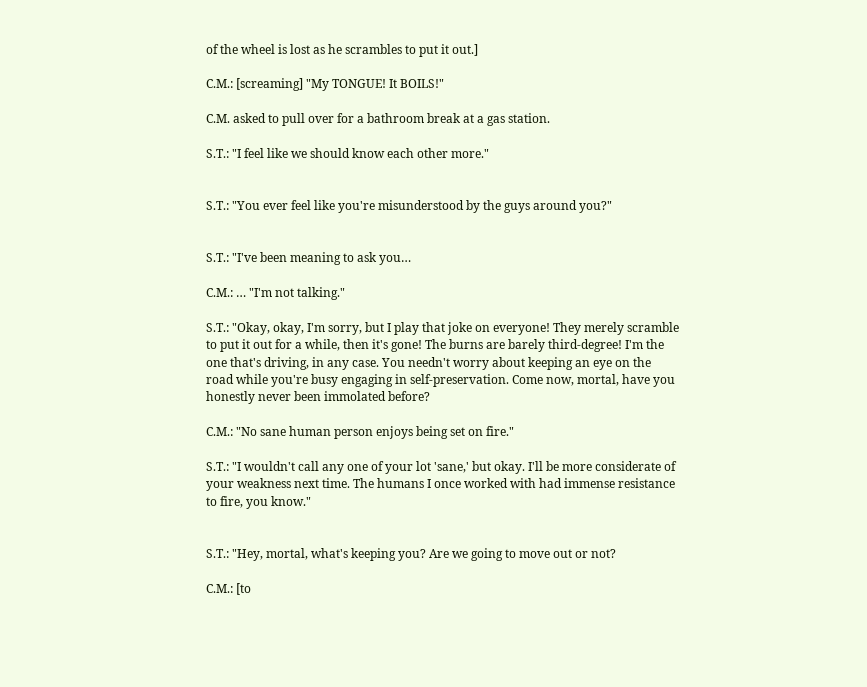of the wheel is lost as he scrambles to put it out.]

C.M.: [screaming] "My TONGUE! It BOILS!"

C.M. asked to pull over for a bathroom break at a gas station.

S.T.: "I feel like we should know each other more."


S.T.: "You ever feel like you're misunderstood by the guys around you?"


S.T.: "I've been meaning to ask you…

C.M.: … "I'm not talking."

S.T.: "Okay, okay, I'm sorry, but I play that joke on everyone! They merely scramble to put it out for a while, then it's gone! The burns are barely third-degree! I'm the one that's driving, in any case. You needn't worry about keeping an eye on the road while you're busy engaging in self-preservation. Come now, mortal, have you honestly never been immolated before?

C.M.: "No sane human person enjoys being set on fire."

S.T.: "I wouldn't call any one of your lot 'sane,' but okay. I'll be more considerate of your weakness next time. The humans I once worked with had immense resistance to fire, you know."


S.T.: "Hey, mortal, what's keeping you? Are we going to move out or not?

C.M.: [to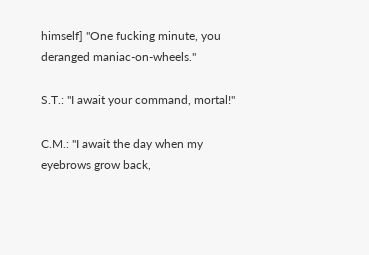himself] "One fucking minute, you deranged maniac-on-wheels."

S.T.: "I await your command, mortal!"

C.M.: "I await the day when my eyebrows grow back,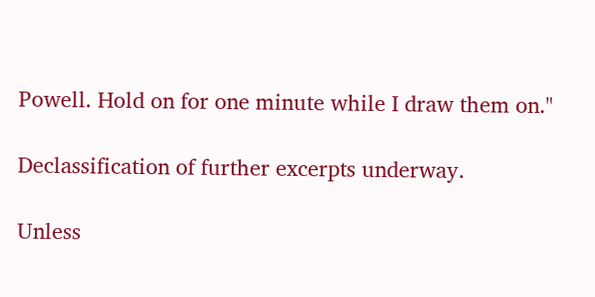Powell. Hold on for one minute while I draw them on."

Declassification of further excerpts underway.

Unless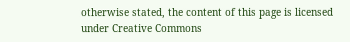otherwise stated, the content of this page is licensed under Creative Commons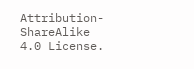Attribution-ShareAlike 4.0 License.